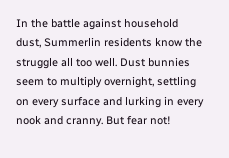In the battle against household dust, Summerlin residents know the struggle all too well. Dust bunnies seem to multiply overnight, settling on every surface and lurking in every nook and cranny. But fear not!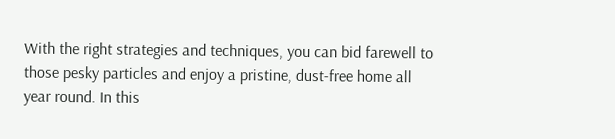With the right strategies and techniques, you can bid farewell to those pesky particles and enjoy a pristine, dust-free home all year round. In this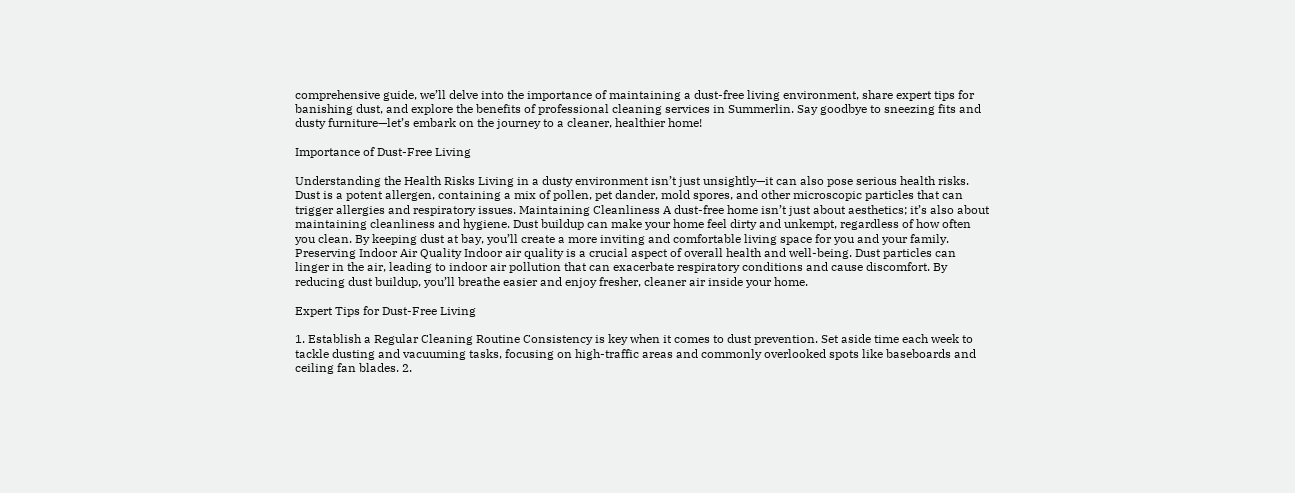comprehensive guide, we’ll delve into the importance of maintaining a dust-free living environment, share expert tips for banishing dust, and explore the benefits of professional cleaning services in Summerlin. Say goodbye to sneezing fits and dusty furniture—let’s embark on the journey to a cleaner, healthier home!

Importance of Dust-Free Living

Understanding the Health Risks Living in a dusty environment isn’t just unsightly—it can also pose serious health risks. Dust is a potent allergen, containing a mix of pollen, pet dander, mold spores, and other microscopic particles that can trigger allergies and respiratory issues. Maintaining Cleanliness A dust-free home isn’t just about aesthetics; it’s also about maintaining cleanliness and hygiene. Dust buildup can make your home feel dirty and unkempt, regardless of how often you clean. By keeping dust at bay, you’ll create a more inviting and comfortable living space for you and your family. Preserving Indoor Air Quality Indoor air quality is a crucial aspect of overall health and well-being. Dust particles can linger in the air, leading to indoor air pollution that can exacerbate respiratory conditions and cause discomfort. By reducing dust buildup, you’ll breathe easier and enjoy fresher, cleaner air inside your home.

Expert Tips for Dust-Free Living

1. Establish a Regular Cleaning Routine Consistency is key when it comes to dust prevention. Set aside time each week to tackle dusting and vacuuming tasks, focusing on high-traffic areas and commonly overlooked spots like baseboards and ceiling fan blades. 2.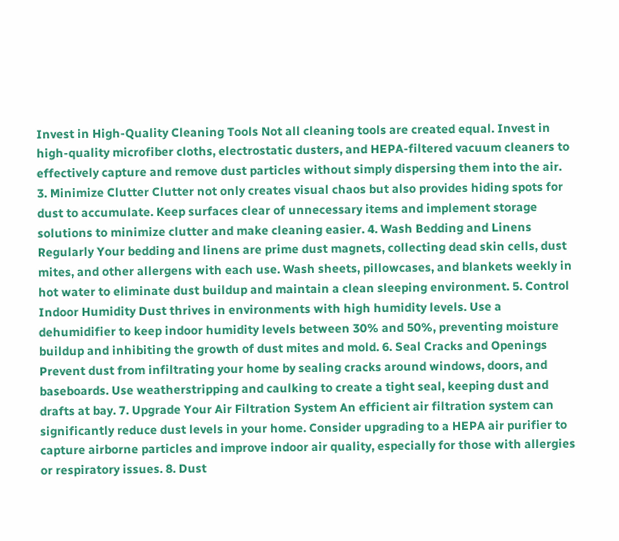Invest in High-Quality Cleaning Tools Not all cleaning tools are created equal. Invest in high-quality microfiber cloths, electrostatic dusters, and HEPA-filtered vacuum cleaners to effectively capture and remove dust particles without simply dispersing them into the air. 3. Minimize Clutter Clutter not only creates visual chaos but also provides hiding spots for dust to accumulate. Keep surfaces clear of unnecessary items and implement storage solutions to minimize clutter and make cleaning easier. 4. Wash Bedding and Linens Regularly Your bedding and linens are prime dust magnets, collecting dead skin cells, dust mites, and other allergens with each use. Wash sheets, pillowcases, and blankets weekly in hot water to eliminate dust buildup and maintain a clean sleeping environment. 5. Control Indoor Humidity Dust thrives in environments with high humidity levels. Use a dehumidifier to keep indoor humidity levels between 30% and 50%, preventing moisture buildup and inhibiting the growth of dust mites and mold. 6. Seal Cracks and Openings Prevent dust from infiltrating your home by sealing cracks around windows, doors, and baseboards. Use weatherstripping and caulking to create a tight seal, keeping dust and drafts at bay. 7. Upgrade Your Air Filtration System An efficient air filtration system can significantly reduce dust levels in your home. Consider upgrading to a HEPA air purifier to capture airborne particles and improve indoor air quality, especially for those with allergies or respiratory issues. 8. Dust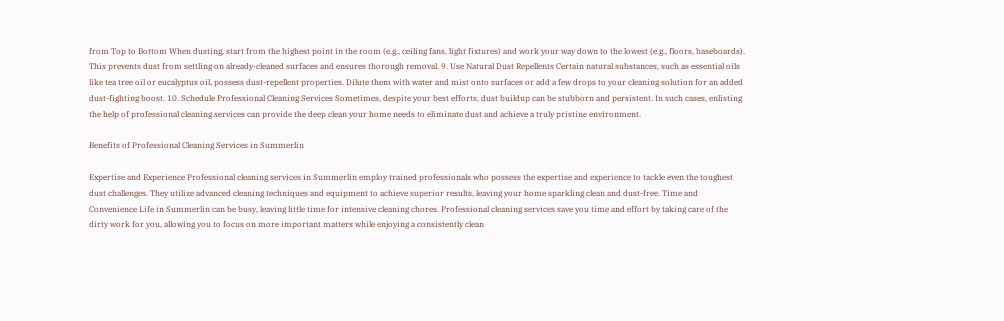from Top to Bottom When dusting, start from the highest point in the room (e.g., ceiling fans, light fixtures) and work your way down to the lowest (e.g., floors, baseboards). This prevents dust from settling on already-cleaned surfaces and ensures thorough removal. 9. Use Natural Dust Repellents Certain natural substances, such as essential oils like tea tree oil or eucalyptus oil, possess dust-repellent properties. Dilute them with water and mist onto surfaces or add a few drops to your cleaning solution for an added dust-fighting boost. 10. Schedule Professional Cleaning Services Sometimes, despite your best efforts, dust buildup can be stubborn and persistent. In such cases, enlisting the help of professional cleaning services can provide the deep clean your home needs to eliminate dust and achieve a truly pristine environment.

Benefits of Professional Cleaning Services in Summerlin

Expertise and Experience Professional cleaning services in Summerlin employ trained professionals who possess the expertise and experience to tackle even the toughest dust challenges. They utilize advanced cleaning techniques and equipment to achieve superior results, leaving your home sparkling clean and dust-free. Time and Convenience Life in Summerlin can be busy, leaving little time for intensive cleaning chores. Professional cleaning services save you time and effort by taking care of the dirty work for you, allowing you to focus on more important matters while enjoying a consistently clean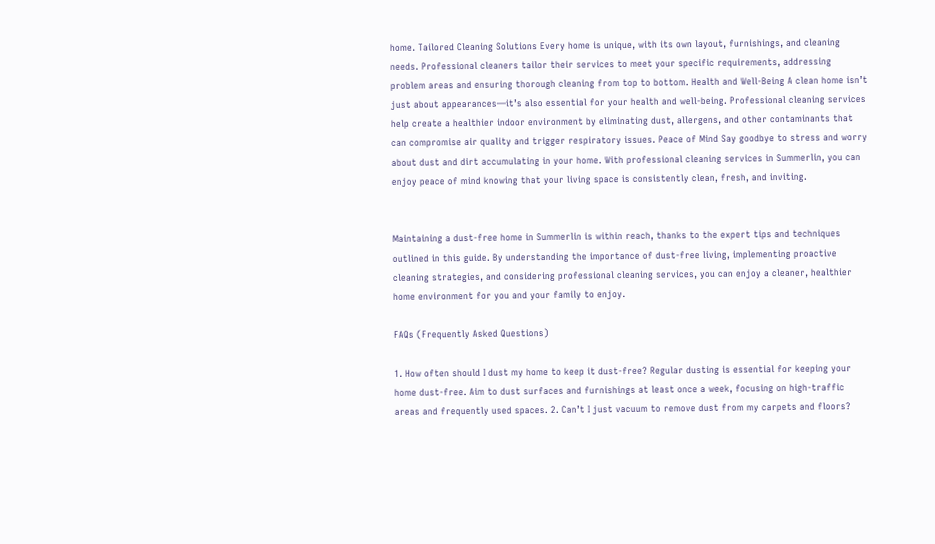home. Tailored Cleaning Solutions Every home is unique, with its own layout, furnishings, and cleaning needs. Professional cleaners tailor their services to meet your specific requirements, addressing problem areas and ensuring thorough cleaning from top to bottom. Health and Well-Being A clean home isn’t just about appearances—it’s also essential for your health and well-being. Professional cleaning services help create a healthier indoor environment by eliminating dust, allergens, and other contaminants that can compromise air quality and trigger respiratory issues. Peace of Mind Say goodbye to stress and worry about dust and dirt accumulating in your home. With professional cleaning services in Summerlin, you can enjoy peace of mind knowing that your living space is consistently clean, fresh, and inviting.


Maintaining a dust-free home in Summerlin is within reach, thanks to the expert tips and techniques outlined in this guide. By understanding the importance of dust-free living, implementing proactive cleaning strategies, and considering professional cleaning services, you can enjoy a cleaner, healthier home environment for you and your family to enjoy.

FAQs (Frequently Asked Questions)

1. How often should I dust my home to keep it dust-free? Regular dusting is essential for keeping your home dust-free. Aim to dust surfaces and furnishings at least once a week, focusing on high-traffic areas and frequently used spaces. 2. Can’t I just vacuum to remove dust from my carpets and floors?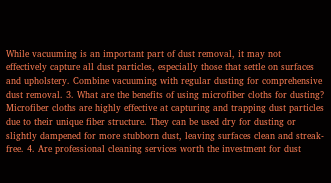While vacuuming is an important part of dust removal, it may not effectively capture all dust particles, especially those that settle on surfaces and upholstery. Combine vacuuming with regular dusting for comprehensive dust removal. 3. What are the benefits of using microfiber cloths for dusting? Microfiber cloths are highly effective at capturing and trapping dust particles due to their unique fiber structure. They can be used dry for dusting or slightly dampened for more stubborn dust, leaving surfaces clean and streak-free. 4. Are professional cleaning services worth the investment for dust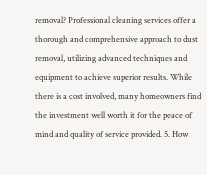removal? Professional cleaning services offer a thorough and comprehensive approach to dust removal, utilizing advanced techniques and equipment to achieve superior results. While there is a cost involved, many homeowners find the investment well worth it for the peace of mind and quality of service provided. 5. How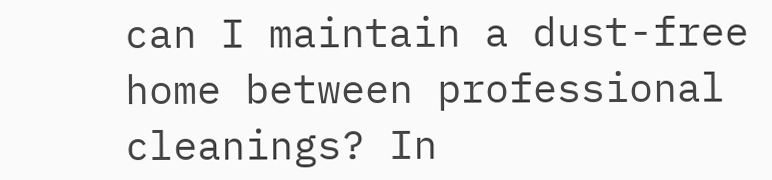can I maintain a dust-free home between professional cleanings? In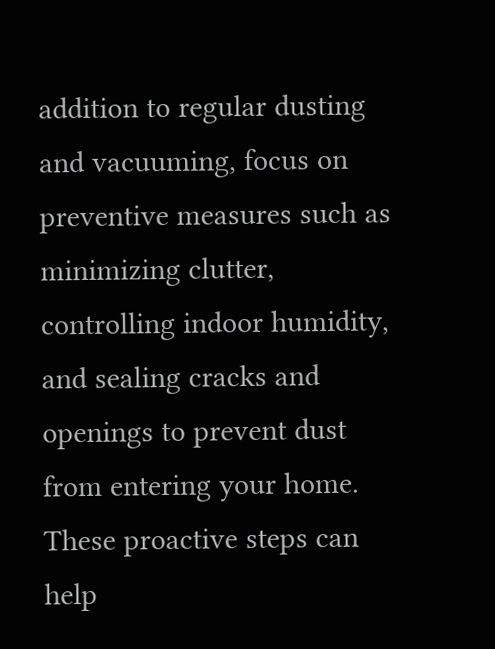addition to regular dusting and vacuuming, focus on preventive measures such as minimizing clutter, controlling indoor humidity, and sealing cracks and openings to prevent dust from entering your home. These proactive steps can help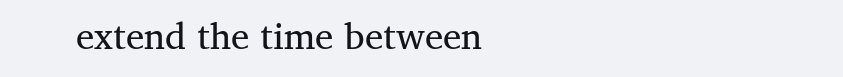extend the time between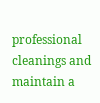professional cleanings and maintain a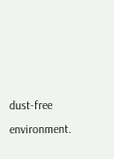dust-free environment.